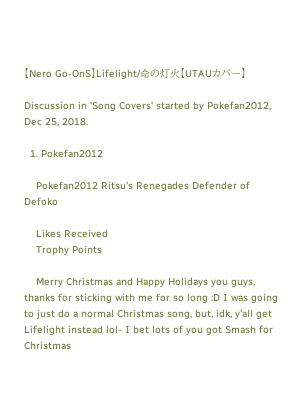【Nero Go-OnS】Lifelight/命の灯火【UTAUカバー】

Discussion in 'Song Covers' started by Pokefan2012, Dec 25, 2018.

  1. Pokefan2012

    Pokefan2012 Ritsu's Renegades Defender of Defoko

    Likes Received
    Trophy Points

    Merry Christmas and Happy Holidays you guys, thanks for sticking with me for so long :D I was going to just do a normal Christmas song, but, idk, y'all get Lifelight instead lol- I bet lots of you got Smash for Christmas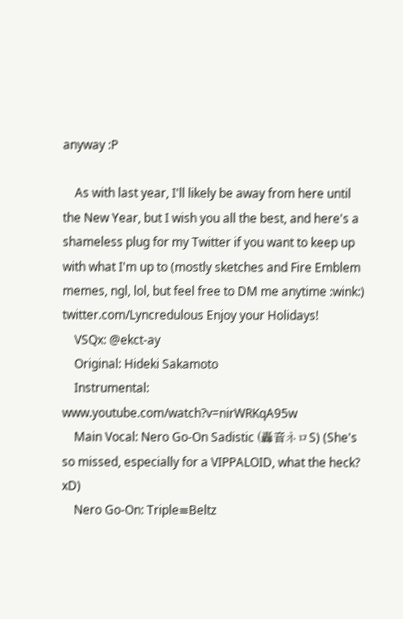anyway :P

    As with last year, I'll likely be away from here until the New Year, but I wish you all the best, and here's a shameless plug for my Twitter if you want to keep up with what I'm up to (mostly sketches and Fire Emblem memes, ngl, lol, but feel free to DM me anytime :wink:) twitter.com/Lyncredulous Enjoy your Holidays!
    VSQx: @ekct-ay
    Original: Hideki Sakamoto
    Instrumental: www.youtube.com/watch?v=nirWRKqA95w
    Main Vocal: Nero Go-On Sadistic (轟音ネロS) (She's so missed, especially for a VIPPALOID, what the heck? xD)
    Nero Go-On: Triple≡Beltz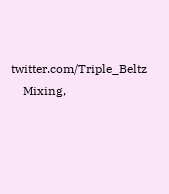twitter.com/Triple_Beltz
    Mixing,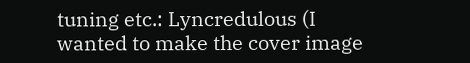tuning etc.: Lyncredulous (I wanted to make the cover image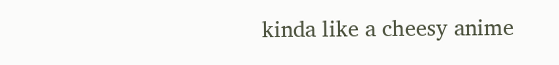kinda like a cheesy anime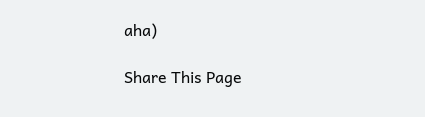aha)

Share This Page